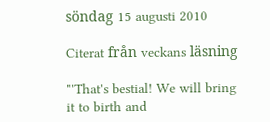söndag 15 augusti 2010

Citerat från veckans läsning

"'That's bestial! We will bring it to birth and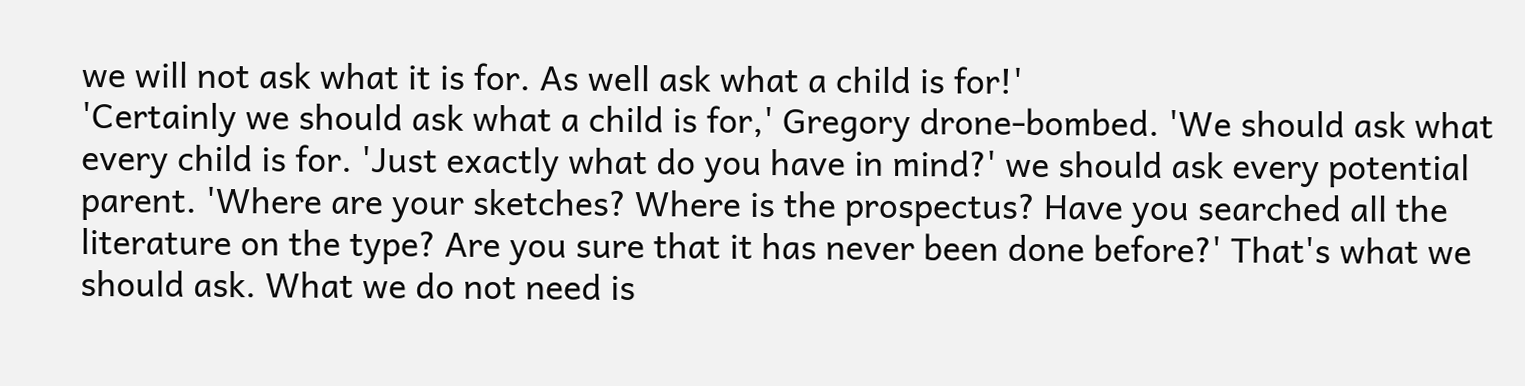we will not ask what it is for. As well ask what a child is for!'
'Certainly we should ask what a child is for,' Gregory drone-bombed. 'We should ask what every child is for. 'Just exactly what do you have in mind?' we should ask every potential parent. 'Where are your sketches? Where is the prospectus? Have you searched all the literature on the type? Are you sure that it has never been done before?' That's what we should ask. What we do not need is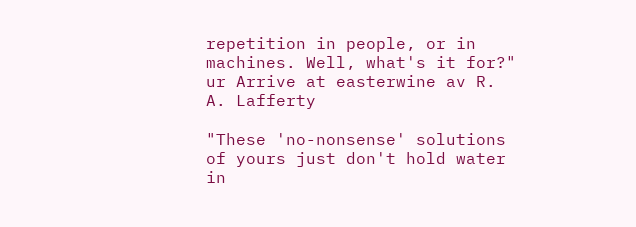repetition in people, or in machines. Well, what's it for?"
ur Arrive at easterwine av R. A. Lafferty

"These 'no-nonsense' solutions of yours just don't hold water in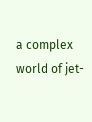a complex world of jet-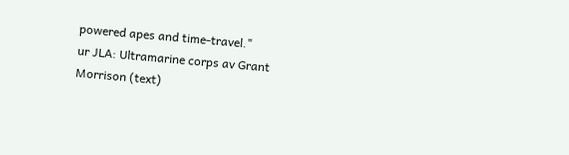powered apes and time-travel."
ur JLA: Ultramarine corps av Grant Morrison (text)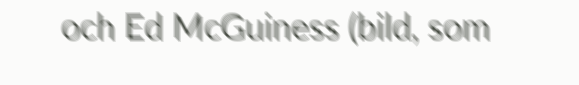och Ed McGuiness (bild, som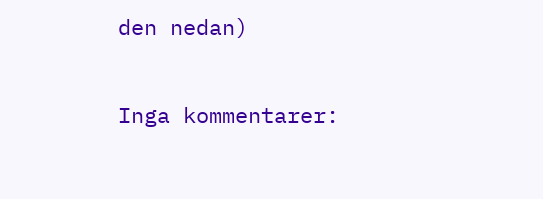den nedan)

Inga kommentarer: